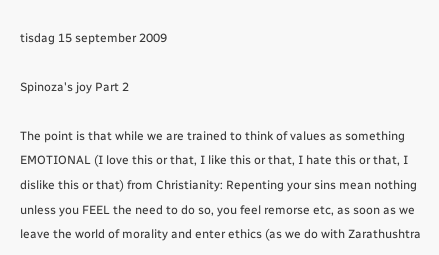tisdag 15 september 2009

Spinoza's joy Part 2

The point is that while we are trained to think of values as something EMOTIONAL (I love this or that, I like this or that, I hate this or that, I dislike this or that) from Christianity: Repenting your sins mean nothing unless you FEEL the need to do so, you feel remorse etc, as soon as we leave the world of morality and enter ethics (as we do with Zarathushtra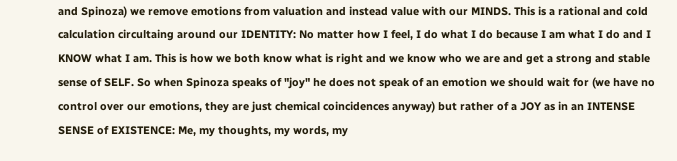and Spinoza) we remove emotions from valuation and instead value with our MINDS. This is a rational and cold calculation circultaing around our IDENTITY: No matter how I feel, I do what I do because I am what I do and I KNOW what I am. This is how we both know what is right and we know who we are and get a strong and stable sense of SELF. So when Spinoza speaks of "joy" he does not speak of an emotion we should wait for (we have no control over our emotions, they are just chemical coincidences anyway) but rather of a JOY as in an INTENSE SENSE of EXISTENCE: Me, my thoughts, my words, my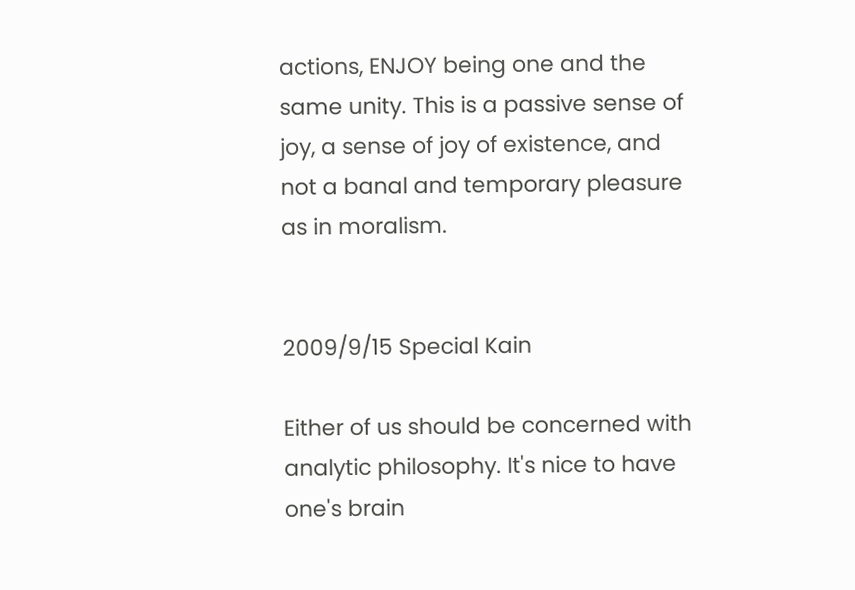actions, ENJOY being one and the same unity. This is a passive sense of joy, a sense of joy of existence, and not a banal and temporary pleasure as in moralism.


2009/9/15 Special Kain

Either of us should be concerned with analytic philosophy. It's nice to have one's brain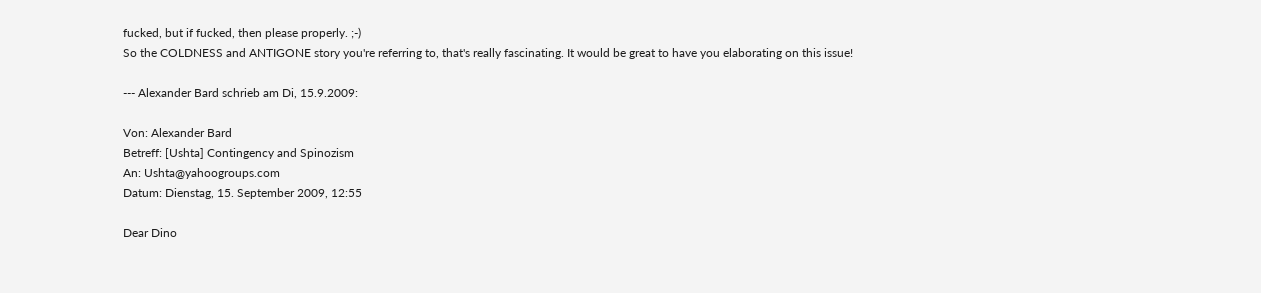fucked, but if fucked, then please properly. ;-)
So the COLDNESS and ANTIGONE story you're referring to, that's really fascinating. It would be great to have you elaborating on this issue!

--- Alexander Bard schrieb am Di, 15.9.2009:

Von: Alexander Bard
Betreff: [Ushta] Contingency and Spinozism
An: Ushta@yahoogroups.com
Datum: Dienstag, 15. September 2009, 12:55

Dear Dino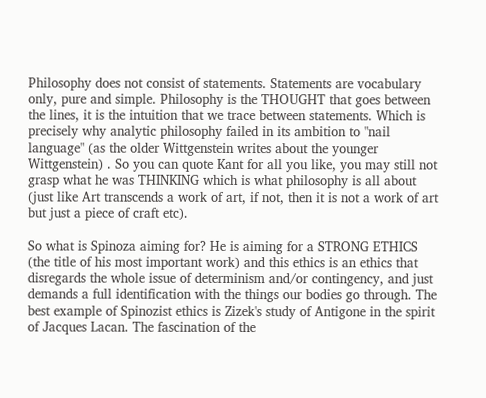Philosophy does not consist of statements. Statements are vocabulary only, pure and simple. Philosophy is the THOUGHT that goes between the lines, it is the intuition that we trace between statements. Which is precisely why analytic philosophy failed in its ambition to "nail language" (as the older Wittgenstein writes about the younger Wittgenstein) . So you can quote Kant for all you like, you may still not grasp what he was THINKING which is what philosophy is all about (just like Art transcends a work of art, if not, then it is not a work of art but just a piece of craft etc).

So what is Spinoza aiming for? He is aiming for a STRONG ETHICS (the title of his most important work) and this ethics is an ethics that disregards the whole issue of determinism and/or contingency, and just demands a full identification with the things our bodies go through. The best example of Spinozist ethics is Zizek's study of Antigone in the spirit of Jacques Lacan. The fascination of the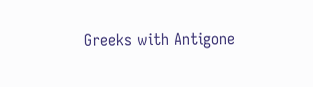Greeks with Antigone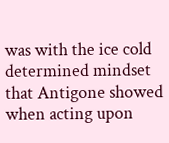was with the ice cold determined mindset that Antigone showed when acting upon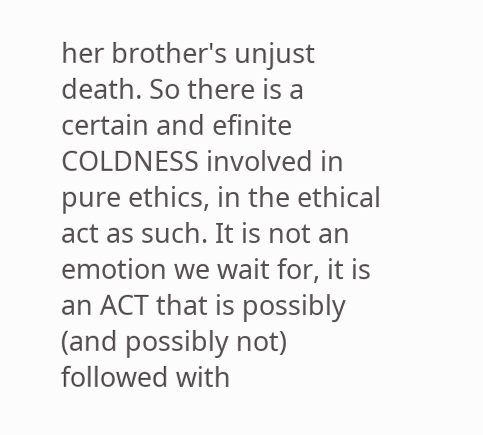her brother's unjust death. So there is a certain and efinite COLDNESS involved in pure ethics, in the ethical act as such. It is not an emotion we wait for, it is an ACT that is possibly (and possibly not) followed with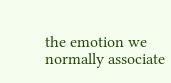the emotion we normally associate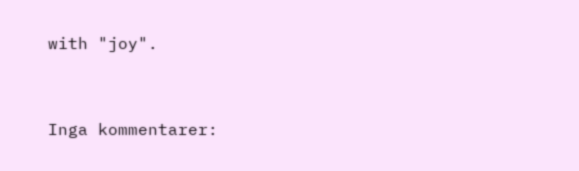with "joy".


Inga kommentarer: